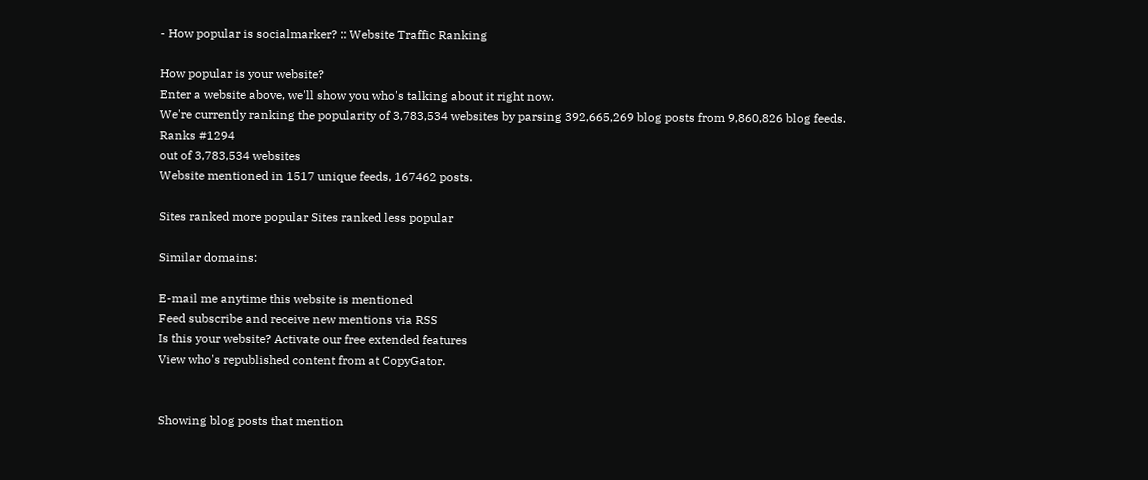- How popular is socialmarker? :: Website Traffic Ranking

How popular is your website?
Enter a website above, we'll show you who's talking about it right now.
We're currently ranking the popularity of 3,783,534 websites by parsing 392,665,269 blog posts from 9,860,826 blog feeds.
Ranks #1294
out of 3,783,534 websites
Website mentioned in 1517 unique feeds, 167462 posts.

Sites ranked more popular Sites ranked less popular

Similar domains:

E-mail me anytime this website is mentioned
Feed subscribe and receive new mentions via RSS
Is this your website? Activate our free extended features
View who's republished content from at CopyGator.


Showing blog posts that mention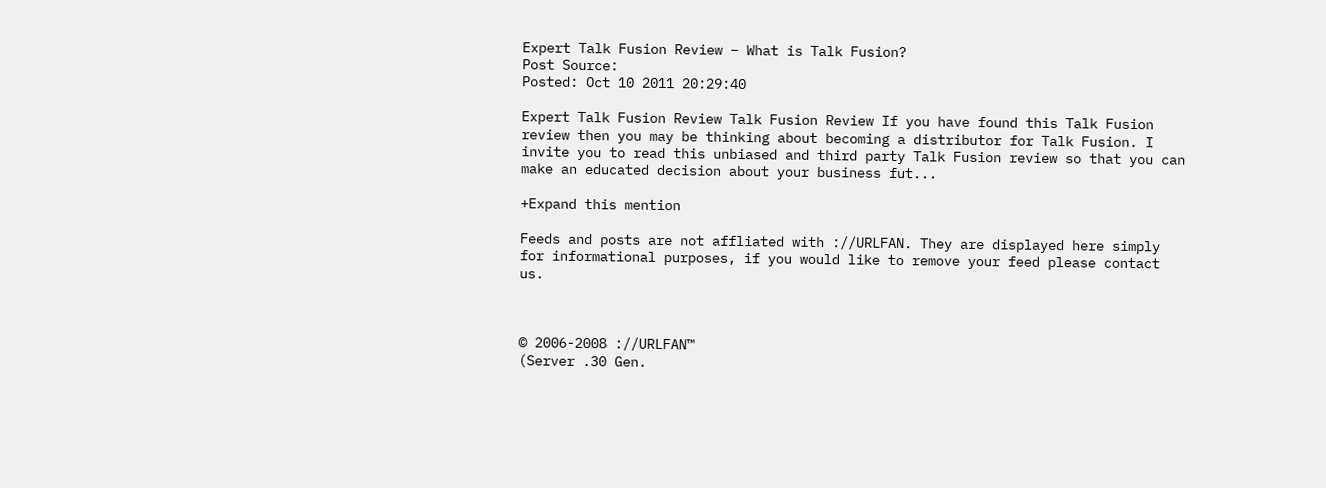Expert Talk Fusion Review – What is Talk Fusion?
Post Source:
Posted: Oct 10 2011 20:29:40

Expert Talk Fusion Review Talk Fusion Review If you have found this Talk Fusion review then you may be thinking about becoming a distributor for Talk Fusion. I invite you to read this unbiased and third party Talk Fusion review so that you can make an educated decision about your business fut...

+Expand this mention

Feeds and posts are not affliated with ://URLFAN. They are displayed here simply for informational purposes, if you would like to remove your feed please contact us.



© 2006-2008 ://URLFAN™
(Server .30 Gen.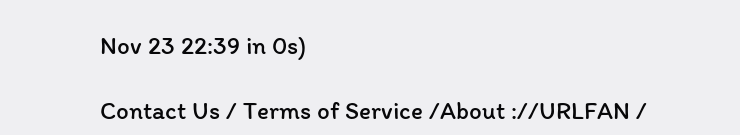Nov 23 22:39 in 0s)

Contact Us / Terms of Service /About ://URLFAN /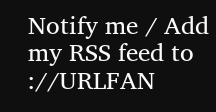Notify me / Add my RSS feed to ://URLFAN